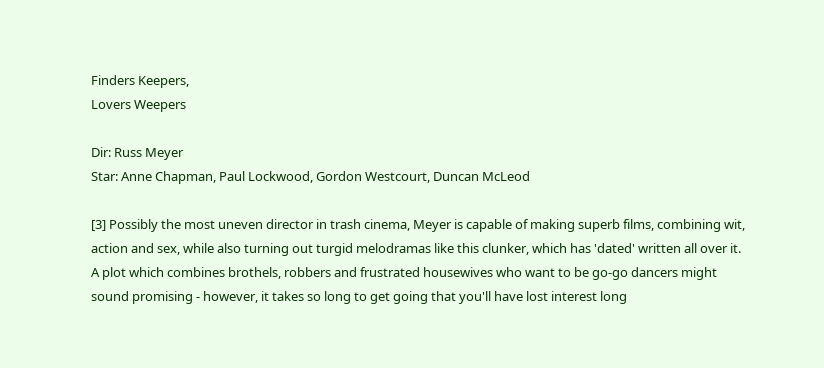Finders Keepers,
Lovers Weepers

Dir: Russ Meyer
Star: Anne Chapman, Paul Lockwood, Gordon Westcourt, Duncan McLeod

[3] Possibly the most uneven director in trash cinema, Meyer is capable of making superb films, combining wit, action and sex, while also turning out turgid melodramas like this clunker, which has 'dated' written all over it. A plot which combines brothels, robbers and frustrated housewives who want to be go-go dancers might sound promising - however, it takes so long to get going that you'll have lost interest long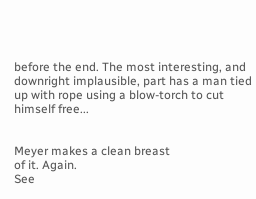before the end. The most interesting, and downright implausible, part has a man tied up with rope using a blow-torch to cut himself free...


Meyer makes a clean breast
of it. Again.
See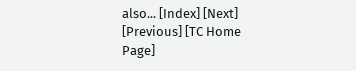also... [Index] [Next] [Previous] [TC Home Page]